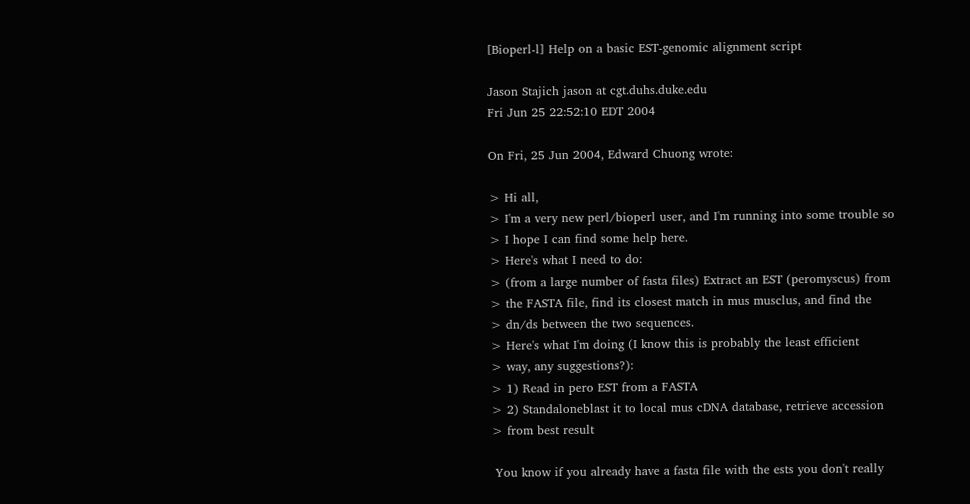[Bioperl-l] Help on a basic EST-genomic alignment script

Jason Stajich jason at cgt.duhs.duke.edu
Fri Jun 25 22:52:10 EDT 2004

On Fri, 25 Jun 2004, Edward Chuong wrote:

> Hi all,
> I'm a very new perl/bioperl user, and I'm running into some trouble so
> I hope I can find some help here.
> Here's what I need to do:
> (from a large number of fasta files) Extract an EST (peromyscus) from
> the FASTA file, find its closest match in mus musclus, and find the
> dn/ds between the two sequences.
> Here's what I'm doing (I know this is probably the least efficient
> way, any suggestions?):
> 1) Read in pero EST from a FASTA
> 2) Standaloneblast it to local mus cDNA database, retrieve accession
> from best result

 You know if you already have a fasta file with the ests you don't really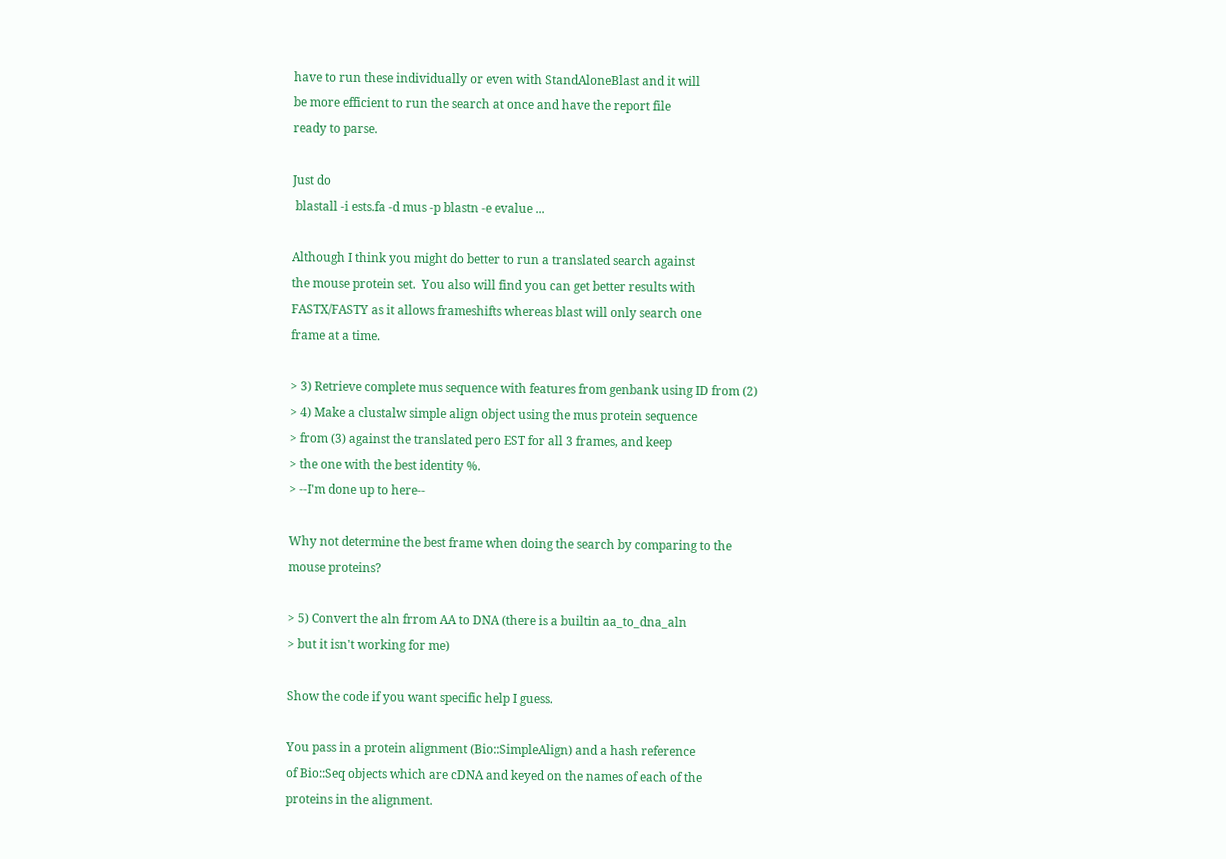have to run these individually or even with StandAloneBlast and it will
be more efficient to run the search at once and have the report file
ready to parse.

Just do
 blastall -i ests.fa -d mus -p blastn -e evalue ...

Although I think you might do better to run a translated search against
the mouse protein set.  You also will find you can get better results with
FASTX/FASTY as it allows frameshifts whereas blast will only search one
frame at a time.

> 3) Retrieve complete mus sequence with features from genbank using ID from (2)
> 4) Make a clustalw simple align object using the mus protein sequence
> from (3) against the translated pero EST for all 3 frames, and keep
> the one with the best identity %.
> --I'm done up to here--

Why not determine the best frame when doing the search by comparing to the
mouse proteins?

> 5) Convert the aln frrom AA to DNA (there is a builtin aa_to_dna_aln
> but it isn't working for me)

Show the code if you want specific help I guess.

You pass in a protein alignment (Bio::SimpleAlign) and a hash reference
of Bio::Seq objects which are cDNA and keyed on the names of each of the
proteins in the alignment.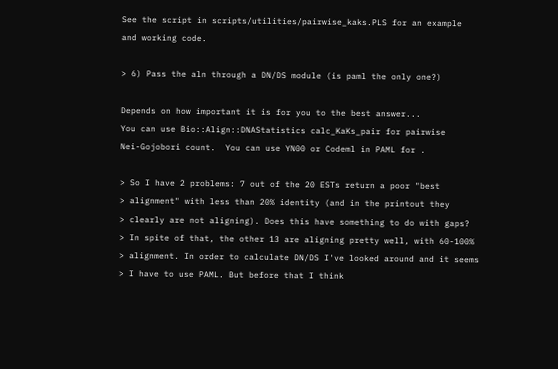See the script in scripts/utilities/pairwise_kaks.PLS for an example
and working code.

> 6) Pass the aln through a DN/DS module (is paml the only one?)

Depends on how important it is for you to the best answer...
You can use Bio::Align::DNAStatistics calc_KaKs_pair for pairwise
Nei-Gojobori count.  You can use YN00 or Codeml in PAML for .

> So I have 2 problems: 7 out of the 20 ESTs return a poor "best
> alignment" with less than 20% identity (and in the printout they
> clearly are not aligning). Does this have something to do with gaps?
> In spite of that, the other 13 are aligning pretty well, with 60-100%
> alignment. In order to calculate DN/DS I've looked around and it seems
> I have to use PAML. But before that I think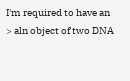I'm required to have an
> aln object of two DNA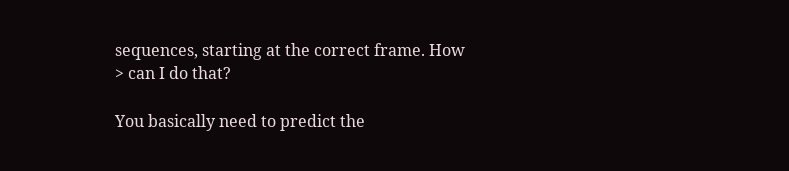sequences, starting at the correct frame. How
> can I do that?

You basically need to predict the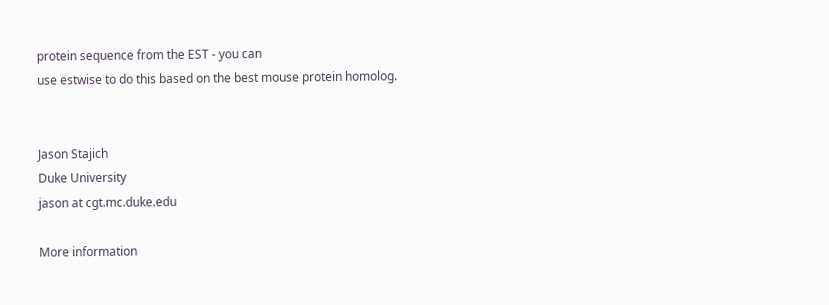protein sequence from the EST - you can
use estwise to do this based on the best mouse protein homolog.


Jason Stajich
Duke University
jason at cgt.mc.duke.edu

More information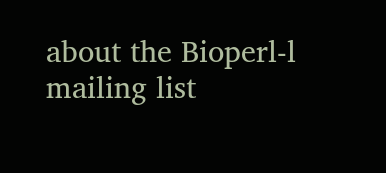about the Bioperl-l mailing list